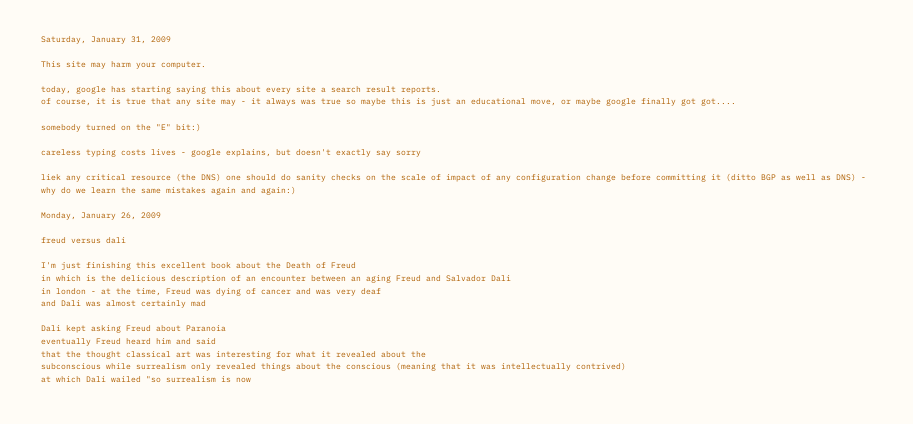Saturday, January 31, 2009

This site may harm your computer.

today, google has starting saying this about every site a search result reports.
of course, it is true that any site may - it always was true so maybe this is just an educational move, or maybe google finally got got....

somebody turned on the "E" bit:)

careless typing costs lives - google explains, but doesn't exactly say sorry

liek any critical resource (the DNS) one should do sanity checks on the scale of impact of any configuration change before committing it (ditto BGP as well as DNS) - why do we learn the same mistakes again and again:)

Monday, January 26, 2009

freud versus dali

I'm just finishing this excellent book about the Death of Freud
in which is the delicious description of an encounter between an aging Freud and Salvador Dali
in london - at the time, Freud was dying of cancer and was very deaf
and Dali was almost certainly mad

Dali kept asking Freud about Paranoia
eventually Freud heard him and said
that the thought classical art was interesting for what it revealed about the
subconscious while surrealism only revealed things about the conscious (meaning that it was intellectually contrived)
at which Dali wailed "so surrealism is now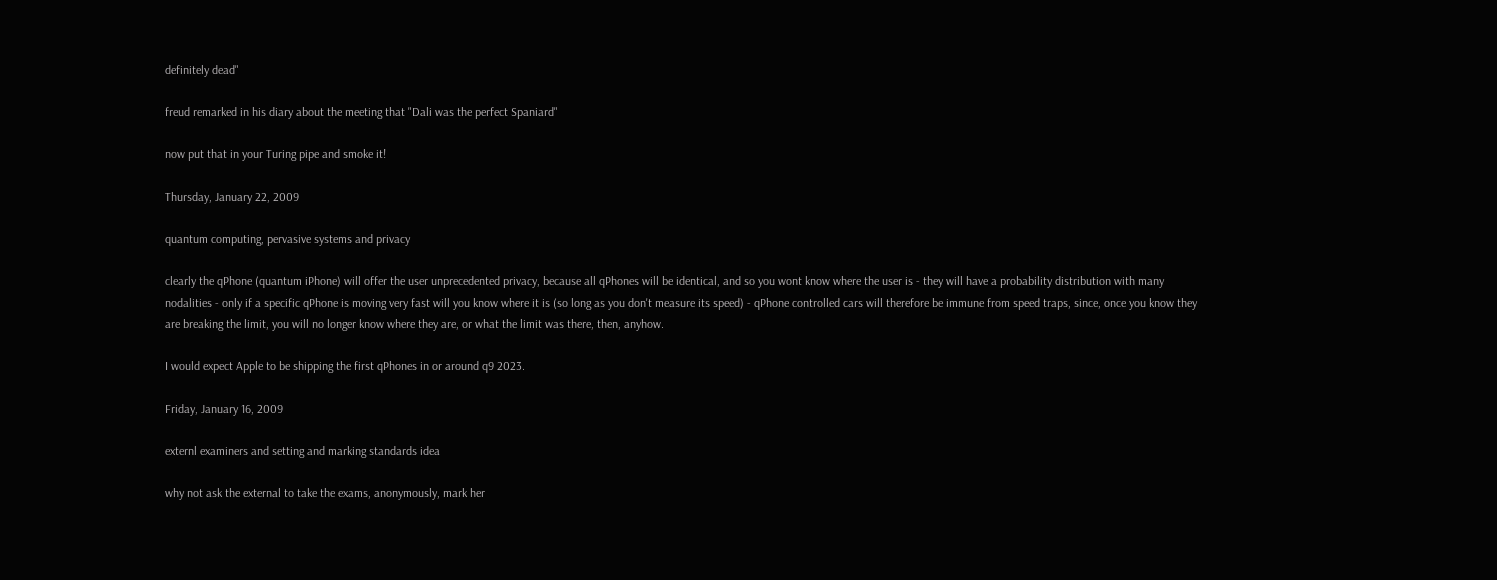definitely dead"

freud remarked in his diary about the meeting that "Dali was the perfect Spaniard"

now put that in your Turing pipe and smoke it!

Thursday, January 22, 2009

quantum computing, pervasive systems and privacy

clearly the qPhone (quantum iPhone) will offer the user unprecedented privacy, because all qPhones will be identical, and so you wont know where the user is - they will have a probability distribution with many nodalities - only if a specific qPhone is moving very fast will you know where it is (so long as you don't measure its speed) - qPhone controlled cars will therefore be immune from speed traps, since, once you know they are breaking the limit, you will no longer know where they are, or what the limit was there, then, anyhow.

I would expect Apple to be shipping the first qPhones in or around q9 2023.

Friday, January 16, 2009

externl examiners and setting and marking standards idea

why not ask the external to take the exams, anonymously, mark her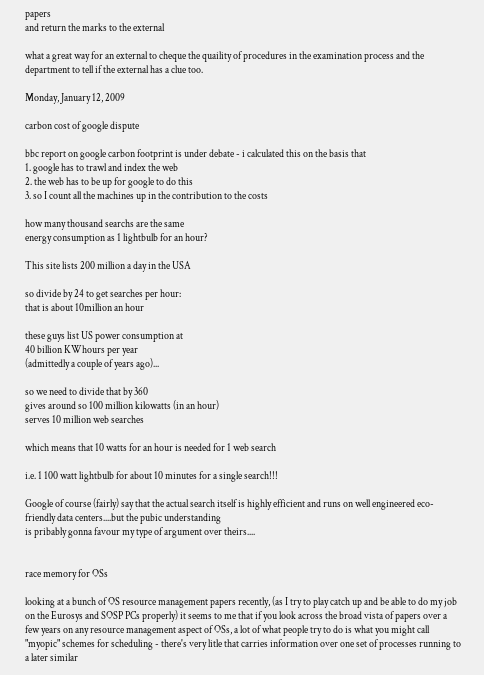papers
and return the marks to the external

what a great way for an external to cheque the quaility of procedures in the examination process and the department to tell if the external has a clue too.

Monday, January 12, 2009

carbon cost of google dispute

bbc report on google carbon footprint is under debate - i calculated this on the basis that
1. google has to trawl and index the web
2. the web has to be up for google to do this
3. so I count all the machines up in the contribution to the costs

how many thousand searchs are the same
energy consumption as 1 lightbulb for an hour?

This site lists 200 million a day in the USA

so divide by 24 to get searches per hour:
that is about 10million an hour

these guys list US power consumption at
40 billion KWhours per year
(admittedly a couple of years ago)...

so we need to divide that by 360
gives around so 100 million kilowatts (in an hour)
serves 10 million web searches

which means that 10 watts for an hour is needed for 1 web search

i.e. 1 100 watt lightbulb for about 10 minutes for a single search!!!

Google of course (fairly) say that the actual search itself is highly efficient and runs on well engineered eco-friendly data centers....but the pubic understanding
is pribably gonna favour my type of argument over theirs....


race memory for OSs

looking at a bunch of OS resource management papers recently, (as I try to play catch up and be able to do my job on the Eurosys and SOSP PCs properly) it seems to me that if you look across the broad vista of papers over a few years on any resource management aspect of OSs, a lot of what people try to do is what you might call "myopic" schemes for scheduling - there's very litle that carries information over one set of processes running to a later similar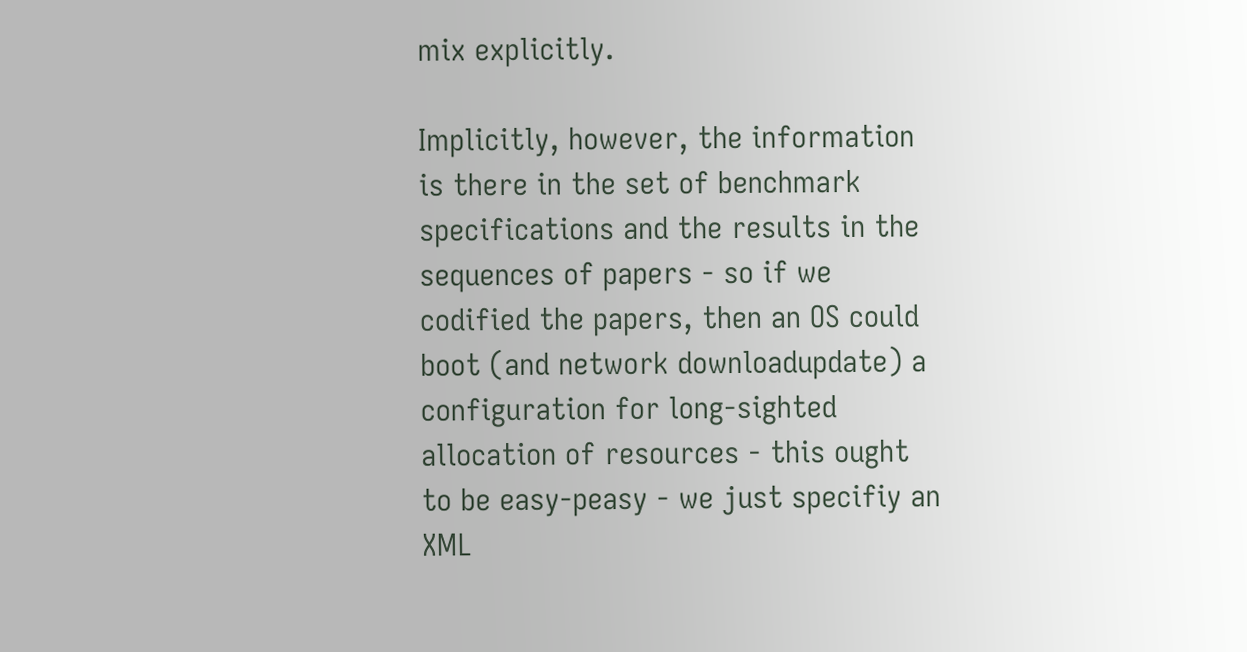mix explicitly.

Implicitly, however, the information is there in the set of benchmark specifications and the results in the sequences of papers - so if we codified the papers, then an OS could boot (and network downloadupdate) a configuration for long-sighted allocation of resources - this ought to be easy-peasy - we just specifiy an XML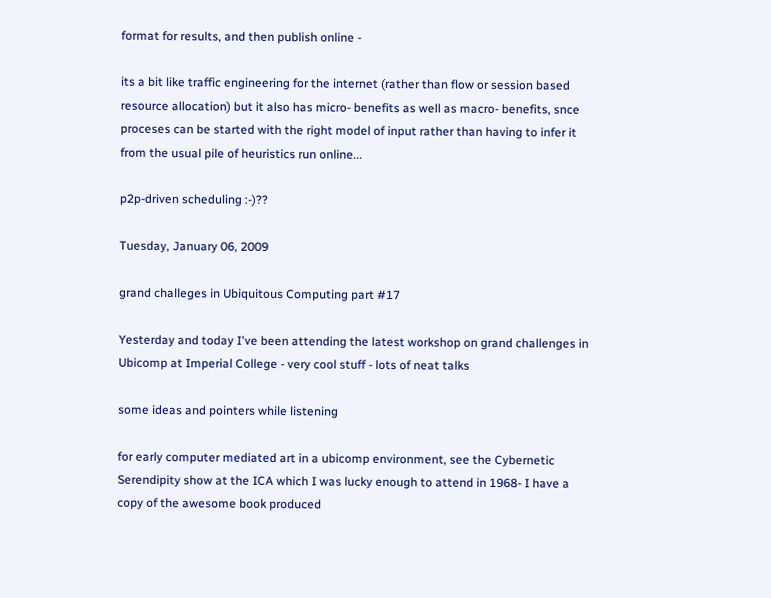format for results, and then publish online -

its a bit like traffic engineering for the internet (rather than flow or session based resource allocation) but it also has micro- benefits as well as macro- benefits, snce proceses can be started with the right model of input rather than having to infer it from the usual pile of heuristics run online...

p2p-driven scheduling :-)??

Tuesday, January 06, 2009

grand challeges in Ubiquitous Computing part #17

Yesterday and today I've been attending the latest workshop on grand challenges in Ubicomp at Imperial College - very cool stuff - lots of neat talks

some ideas and pointers while listening

for early computer mediated art in a ubicomp environment, see the Cybernetic Serendipity show at the ICA which I was lucky enough to attend in 1968- I have a copy of the awesome book produced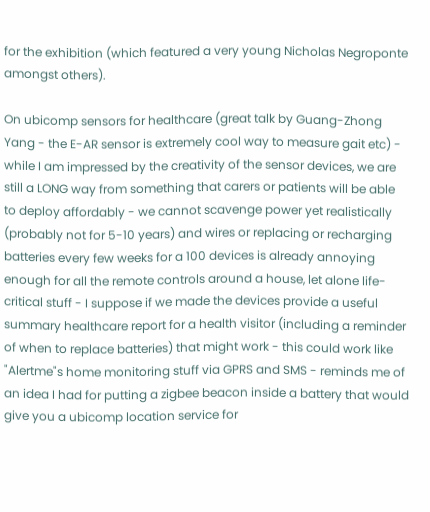for the exhibition (which featured a very young Nicholas Negroponte amongst others).

On ubicomp sensors for healthcare (great talk by Guang-Zhong Yang - the E-AR sensor is extremely cool way to measure gait etc) - while I am impressed by the creativity of the sensor devices, we are still a LONG way from something that carers or patients will be able to deploy affordably - we cannot scavenge power yet realistically (probably not for 5-10 years) and wires or replacing or recharging batteries every few weeks for a 100 devices is already annoying enough for all the remote controls around a house, let alone life-critical stuff - I suppose if we made the devices provide a useful summary healthcare report for a health visitor (including a reminder of when to replace batteries) that might work - this could work like "Alertme"s home monitoring stuff via GPRS and SMS - reminds me of an idea I had for putting a zigbee beacon inside a battery that would give you a ubicomp location service for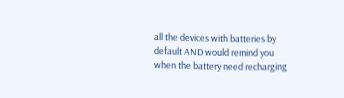all the devices with batteries by default AND would remind you when the battery need recharging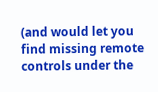(and would let you find missing remote controls under the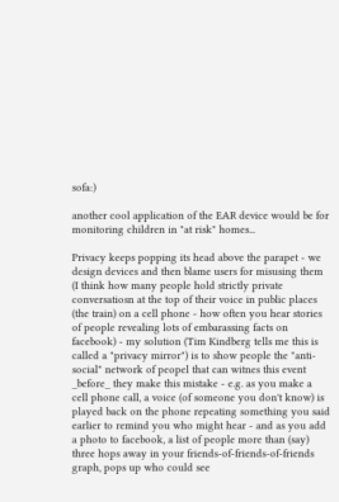sofa:)

another cool application of the EAR device would be for monitoring children in "at risk" homes...

Privacy keeps popping its head above the parapet - we design devices and then blame users for misusing them (I think how many people hold strictly private conversatiosn at the top of their voice in public places (the train) on a cell phone - how often you hear stories of people revealing lots of embarassing facts on facebook) - my solution (Tim Kindberg tells me this is called a "privacy mirror") is to show people the "anti-social" network of peopel that can witnes this event _before_ they make this mistake - e.g. as you make a cell phone call, a voice (of someone you don't know) is played back on the phone repeating something you said earlier to remind you who might hear - and as you add a photo to facebook, a list of people more than (say) three hops away in your friends-of-friends-of-friends graph, pops up who could see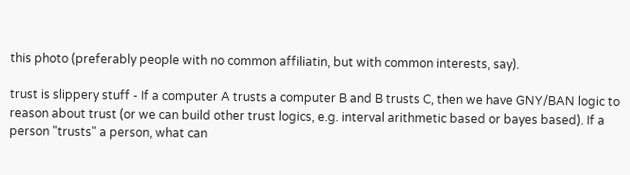this photo (preferably people with no common affiliatin, but with common interests, say).

trust is slippery stuff - If a computer A trusts a computer B and B trusts C, then we have GNY/BAN logic to reason about trust (or we can build other trust logics, e.g. interval arithmetic based or bayes based). If a person "trusts" a person, what can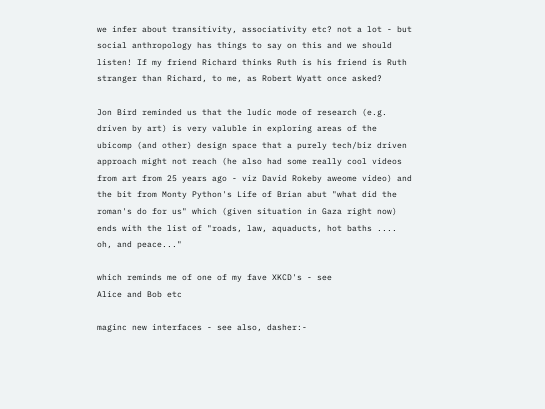we infer about transitivity, associativity etc? not a lot - but social anthropology has things to say on this and we should listen! If my friend Richard thinks Ruth is his friend is Ruth stranger than Richard, to me, as Robert Wyatt once asked?

Jon Bird reminded us that the ludic mode of research (e.g. driven by art) is very valuble in exploring areas of the ubicomp (and other) design space that a purely tech/biz driven approach might not reach (he also had some really cool videos from art from 25 years ago - viz David Rokeby aweome video) and the bit from Monty Python's Life of Brian abut "what did the roman's do for us" which (given situation in Gaza right now) ends with the list of "roads, law, aquaducts, hot baths .... oh, and peace..."

which reminds me of one of my fave XKCD's - see
Alice and Bob etc

maginc new interfaces - see also, dasher:-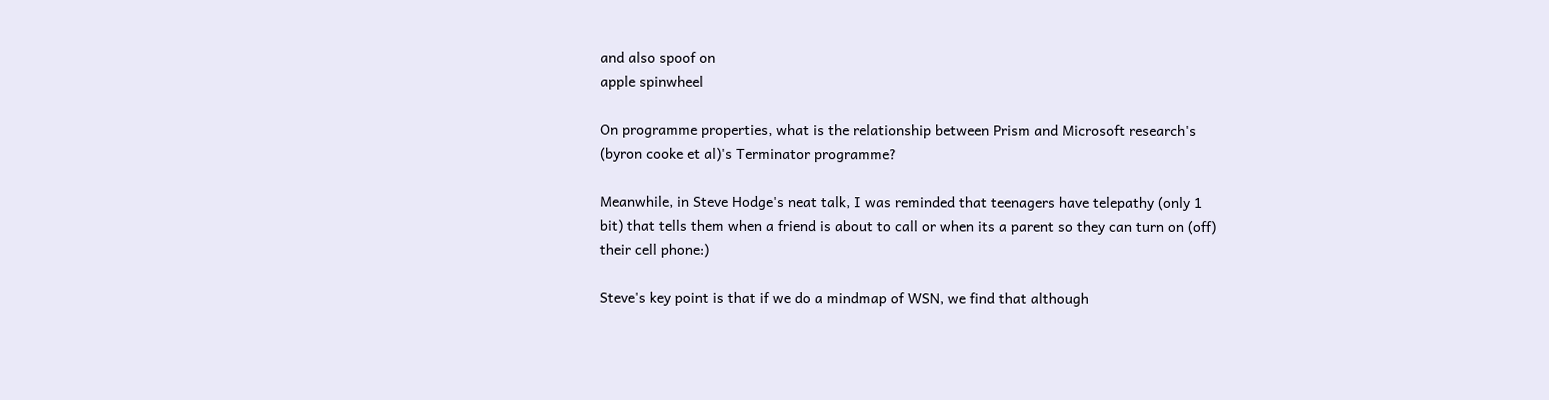and also spoof on
apple spinwheel

On programme properties, what is the relationship between Prism and Microsoft research's (byron cooke et al)'s Terminator programme?

Meanwhile, in Steve Hodge's neat talk, I was reminded that teenagers have telepathy (only 1 bit) that tells them when a friend is about to call or when its a parent so they can turn on (off) their cell phone:)

Steve's key point is that if we do a mindmap of WSN, we find that although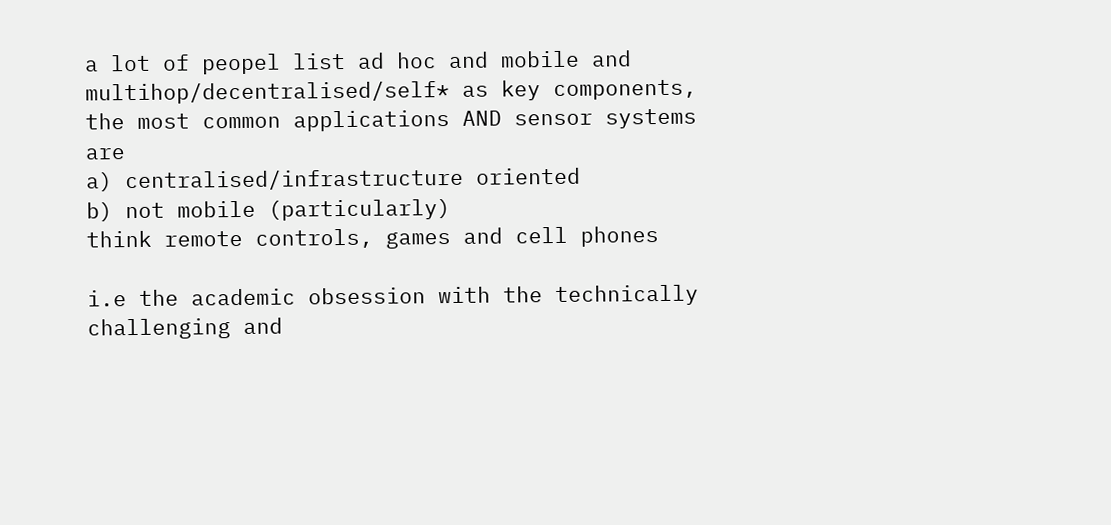a lot of peopel list ad hoc and mobile and multihop/decentralised/self* as key components, the most common applications AND sensor systems are
a) centralised/infrastructure oriented
b) not mobile (particularly)
think remote controls, games and cell phones

i.e the academic obsession with the technically challenging and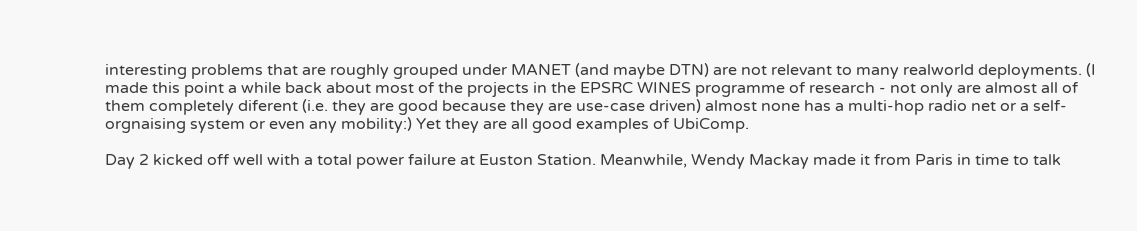interesting problems that are roughly grouped under MANET (and maybe DTN) are not relevant to many realworld deployments. (I made this point a while back about most of the projects in the EPSRC WINES programme of research - not only are almost all of them completely diferent (i.e. they are good because they are use-case driven) almost none has a multi-hop radio net or a self-orgnaising system or even any mobility:) Yet they are all good examples of UbiComp.

Day 2 kicked off well with a total power failure at Euston Station. Meanwhile, Wendy Mackay made it from Paris in time to talk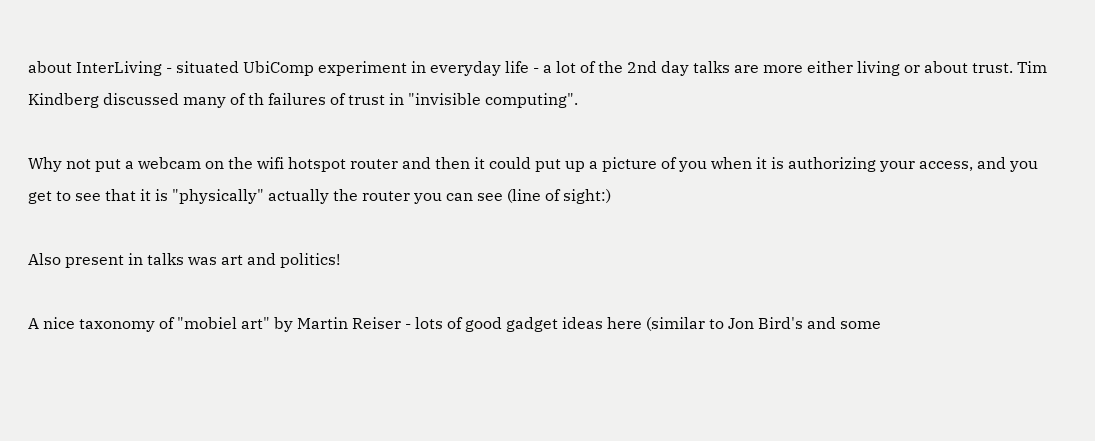about InterLiving - situated UbiComp experiment in everyday life - a lot of the 2nd day talks are more either living or about trust. Tim Kindberg discussed many of th failures of trust in "invisible computing".

Why not put a webcam on the wifi hotspot router and then it could put up a picture of you when it is authorizing your access, and you get to see that it is "physically" actually the router you can see (line of sight:)

Also present in talks was art and politics!

A nice taxonomy of "mobiel art" by Martin Reiser - lots of good gadget ideas here (similar to Jon Bird's and some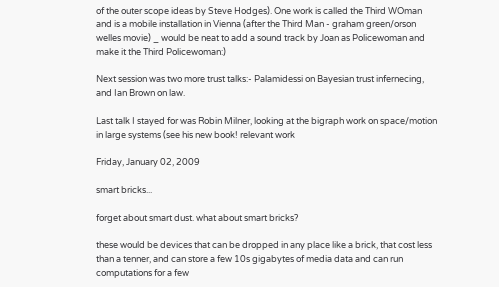of the outer scope ideas by Steve Hodges). One work is called the Third WOman and is a mobile installation in Vienna (after the Third Man - graham green/orson welles movie) _ would be neat to add a sound track by Joan as Policewoman and make it the Third Policewoman:)

Next session was two more trust talks:- Palamidessi on Bayesian trust infernecing, and Ian Brown on law.

Last talk I stayed for was Robin Milner, looking at the bigraph work on space/motion in large systems (see his new book! relevant work

Friday, January 02, 2009

smart bricks...

forget about smart dust. what about smart bricks?

these would be devices that can be dropped in any place like a brick, that cost less than a tenner, and can store a few 10s gigabytes of media data and can run computations for a few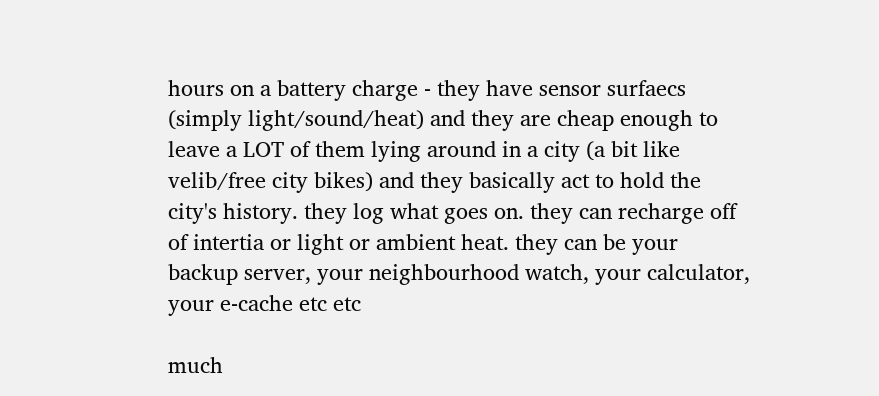hours on a battery charge - they have sensor surfaecs (simply light/sound/heat) and they are cheap enough to leave a LOT of them lying around in a city (a bit like velib/free city bikes) and they basically act to hold the city's history. they log what goes on. they can recharge off of intertia or light or ambient heat. they can be your backup server, your neighbourhood watch, your calculator, your e-cache etc etc

much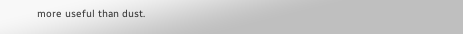more useful than dust.